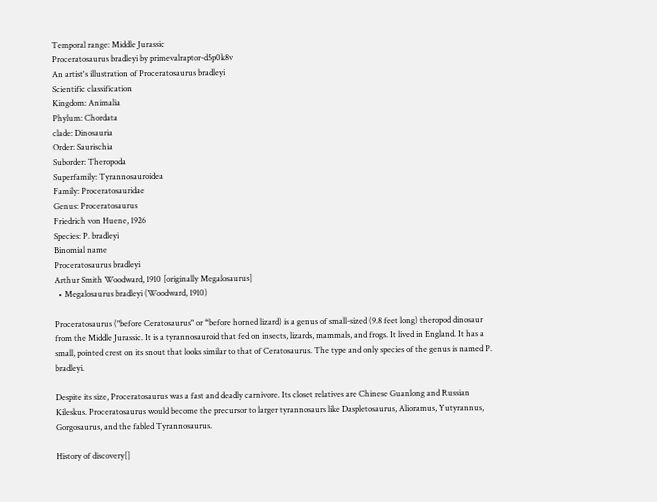Temporal range: Middle Jurassic
Proceratosaurus bradleyi by primevalraptor-d5p0k8v
An artist's illustration of Proceratosaurus bradleyi
Scientific classification
Kingdom: Animalia
Phylum: Chordata
clade: Dinosauria
Order: Saurischia
Suborder: Theropoda
Superfamily: Tyrannosauroidea
Family: Proceratosauridae
Genus: Proceratosaurus
Friedrich von Huene, 1926
Species: P. bradleyi
Binomial name
Proceratosaurus bradleyi
Arthur Smith Woodward, 1910 [originally Megalosaurus]
  • Megalosaurus bradleyi (Woodward, 1910)

Proceratosaurus ("before Ceratosaurus" or “before horned lizard) is a genus of small-sized (9.8 feet long) theropod dinosaur from the Middle Jurassic. It is a tyrannosauroid that fed on insects, lizards, mammals, and frogs. It lived in England. It has a small, pointed crest on its snout that looks similar to that of Ceratosaurus. The type and only species of the genus is named P. bradleyi.

Despite its size, Proceratosaurus was a fast and deadly carnivore. Its closet relatives are Chinese Guanlong and Russian Kileskus. Proceratosaurus would become the precursor to larger tyrannosaurs like Daspletosaurus, Alioramus, Yutyrannus, Gorgosaurus, and the fabled Tyrannosaurus.

History of discovery[]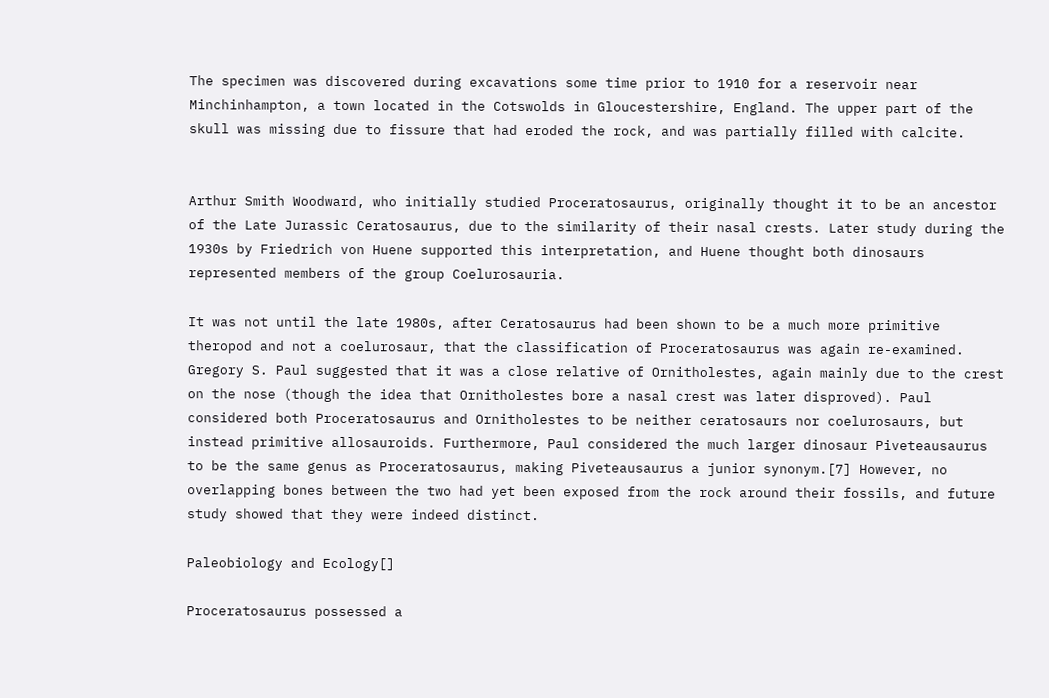The specimen was discovered during excavations some time prior to 1910 for a reservoir near Minchinhampton, a town located in the Cotswolds in Gloucestershire, England. The upper part of the skull was missing due to fissure that had eroded the rock, and was partially filled with calcite.


Arthur Smith Woodward, who initially studied Proceratosaurus, originally thought it to be an ancestor of the Late Jurassic Ceratosaurus, due to the similarity of their nasal crests. Later study during the 1930s by Friedrich von Huene supported this interpretation, and Huene thought both dinosaurs represented members of the group Coelurosauria.

It was not until the late 1980s, after Ceratosaurus had been shown to be a much more primitive theropod and not a coelurosaur, that the classification of Proceratosaurus was again re-examined. Gregory S. Paul suggested that it was a close relative of Ornitholestes, again mainly due to the crest on the nose (though the idea that Ornitholestes bore a nasal crest was later disproved). Paul considered both Proceratosaurus and Ornitholestes to be neither ceratosaurs nor coelurosaurs, but instead primitive allosauroids. Furthermore, Paul considered the much larger dinosaur Piveteausaurus to be the same genus as Proceratosaurus, making Piveteausaurus a junior synonym.[7] However, no overlapping bones between the two had yet been exposed from the rock around their fossils, and future study showed that they were indeed distinct.

Paleobiology and Ecology[]

Proceratosaurus possessed a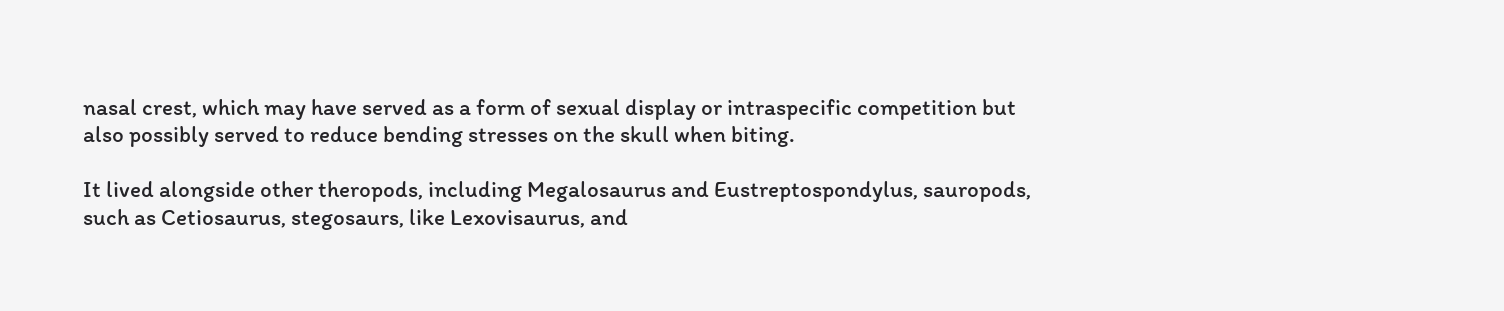nasal crest, which may have served as a form of sexual display or intraspecific competition but also possibly served to reduce bending stresses on the skull when biting.

It lived alongside other theropods, including Megalosaurus and Eustreptospondylus, sauropods, such as Cetiosaurus, stegosaurs, like Lexovisaurus, and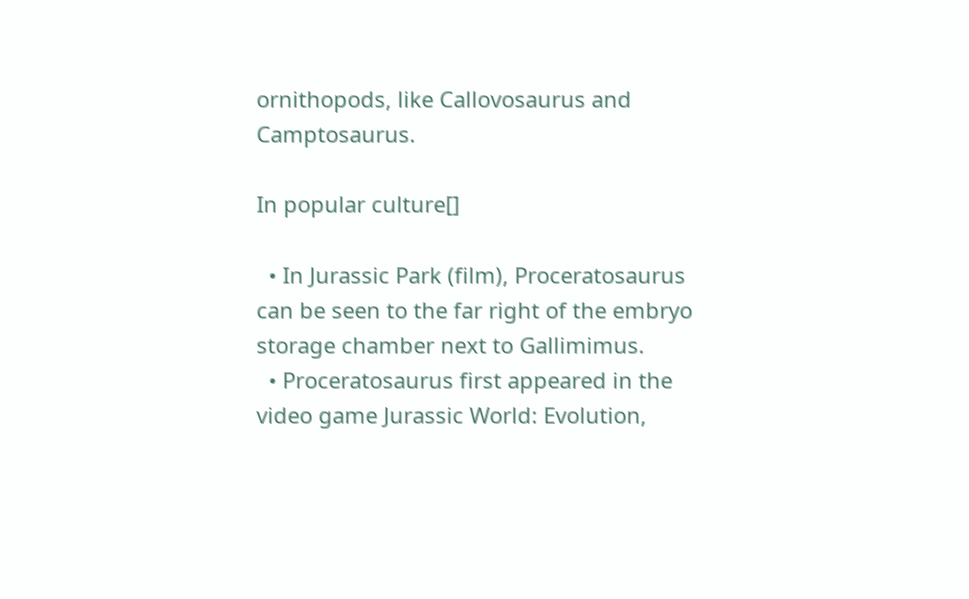ornithopods, like Callovosaurus and Camptosaurus.

In popular culture[]

  • In Jurassic Park (film), Proceratosaurus can be seen to the far right of the embryo storage chamber next to Gallimimus.
  • Proceratosaurus first appeared in the video game Jurassic World: Evolution,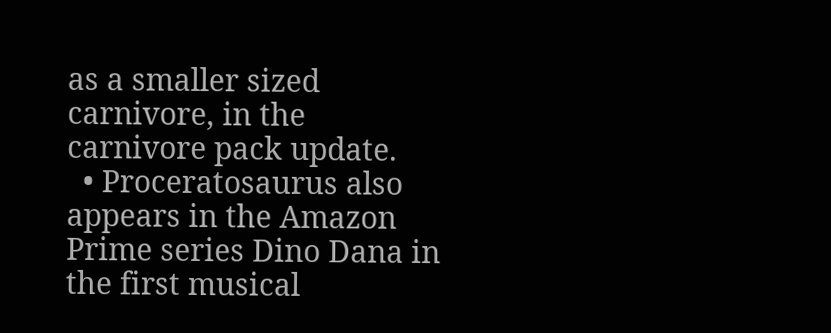as a smaller sized carnivore, in the carnivore pack update.
  • Proceratosaurus also appears in the Amazon Prime series Dino Dana in the first musical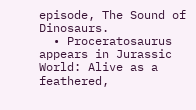episode, The Sound of Dinosaurs.
  • Proceratosaurus appears in Jurassic World: Alive as a feathered,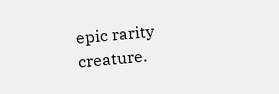epic rarity creature.